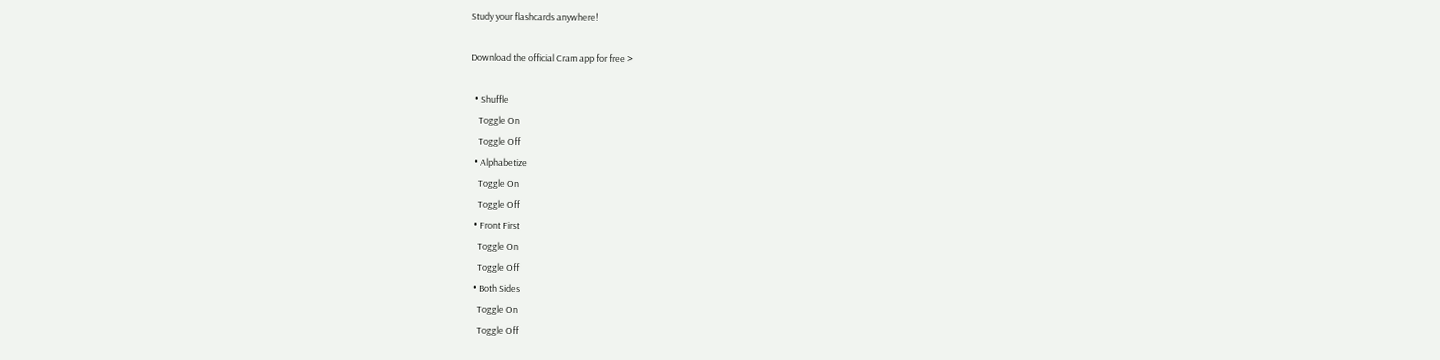Study your flashcards anywhere!

Download the official Cram app for free >

  • Shuffle
    Toggle On
    Toggle Off
  • Alphabetize
    Toggle On
    Toggle Off
  • Front First
    Toggle On
    Toggle Off
  • Both Sides
    Toggle On
    Toggle Off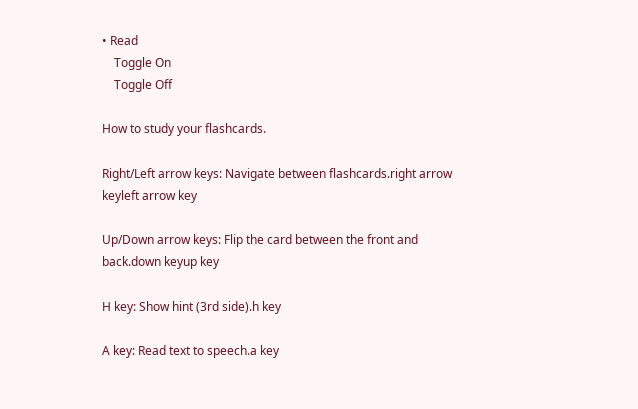• Read
    Toggle On
    Toggle Off

How to study your flashcards.

Right/Left arrow keys: Navigate between flashcards.right arrow keyleft arrow key

Up/Down arrow keys: Flip the card between the front and back.down keyup key

H key: Show hint (3rd side).h key

A key: Read text to speech.a key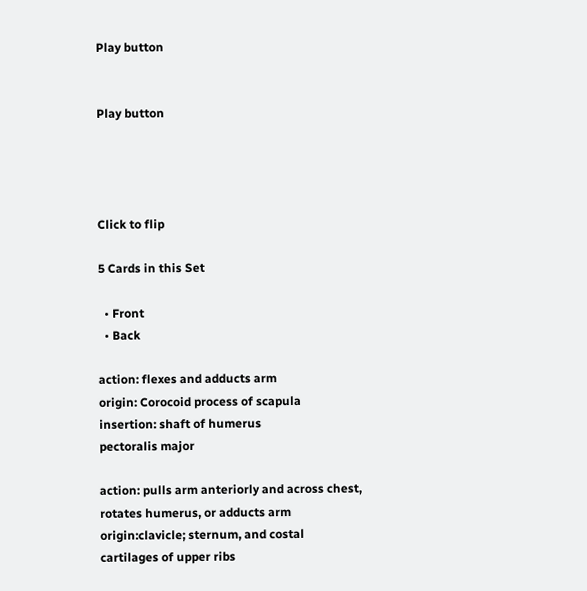Play button


Play button




Click to flip

5 Cards in this Set

  • Front
  • Back

action: flexes and adducts arm
origin: Corocoid process of scapula
insertion: shaft of humerus
pectoralis major

action: pulls arm anteriorly and across chest, rotates humerus, or adducts arm
origin:clavicle; sternum, and costal cartilages of upper ribs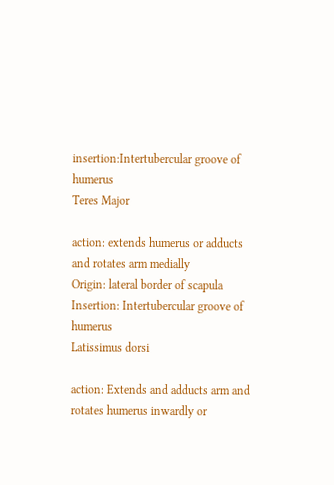insertion:Intertubercular groove of humerus
Teres Major

action: extends humerus or adducts and rotates arm medially
Origin: lateral border of scapula
Insertion: Intertubercular groove of humerus
Latissimus dorsi

action: Extends and adducts arm and rotates humerus inwardly or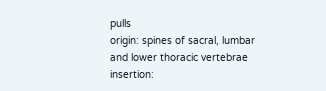pulls
origin: spines of sacral, lumbar and lower thoracic vertebrae
insertion: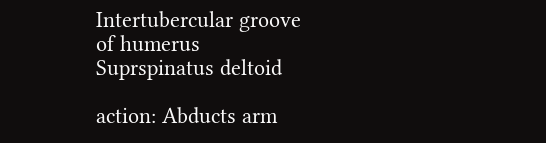Intertubercular groove of humerus
Suprspinatus deltoid

action: Abducts arm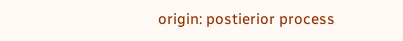origin: postierior process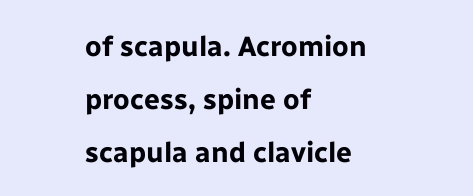of scapula. Acromion process, spine of scapula and clavicle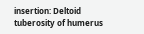insertion: Deltoid tuberosity of humerus